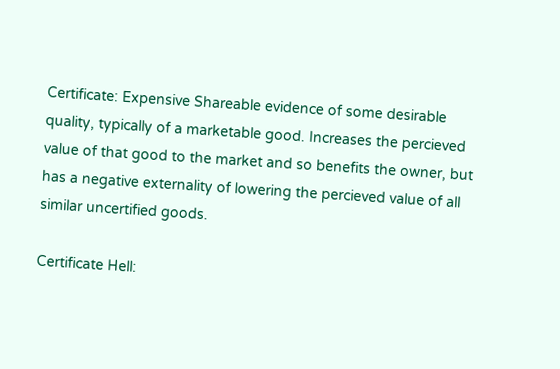Certificate: Expensive Shareable evidence of some desirable quality, typically of a marketable good. Increases the percieved value of that good to the market and so benefits the owner, but has a negative externality of lowering the percieved value of all similar uncertified goods.

Certificate Hell: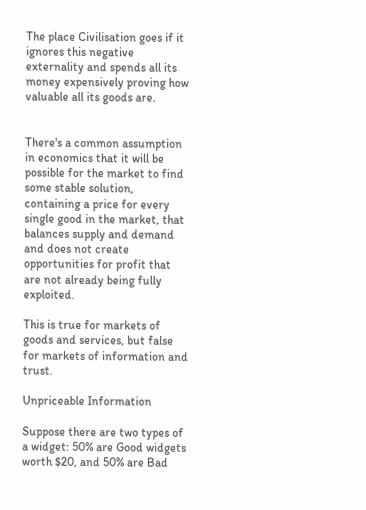The place Civilisation goes if it ignores this negative externality and spends all its money expensively proving how valuable all its goods are.


There's a common assumption in economics that it will be possible for the market to find some stable solution, containing a price for every single good in the market, that balances supply and demand and does not create opportunities for profit that are not already being fully exploited.

This is true for markets of goods and services, but false for markets of information and trust.

Unpriceable Information

Suppose there are two types of a widget: 50% are Good widgets worth $20, and 50% are Bad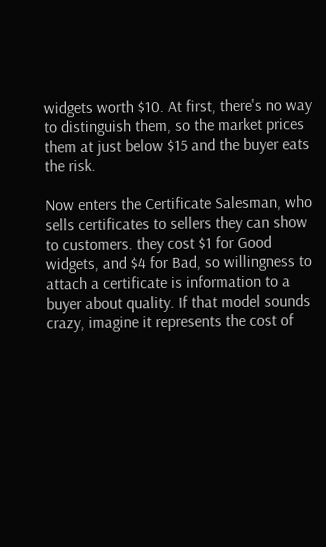widgets worth $10. At first, there's no way to distinguish them, so the market prices them at just below $15 and the buyer eats the risk.

Now enters the Certificate Salesman, who sells certificates to sellers they can show to customers. they cost $1 for Good widgets, and $4 for Bad, so willingness to attach a certificate is information to a buyer about quality. If that model sounds crazy, imagine it represents the cost of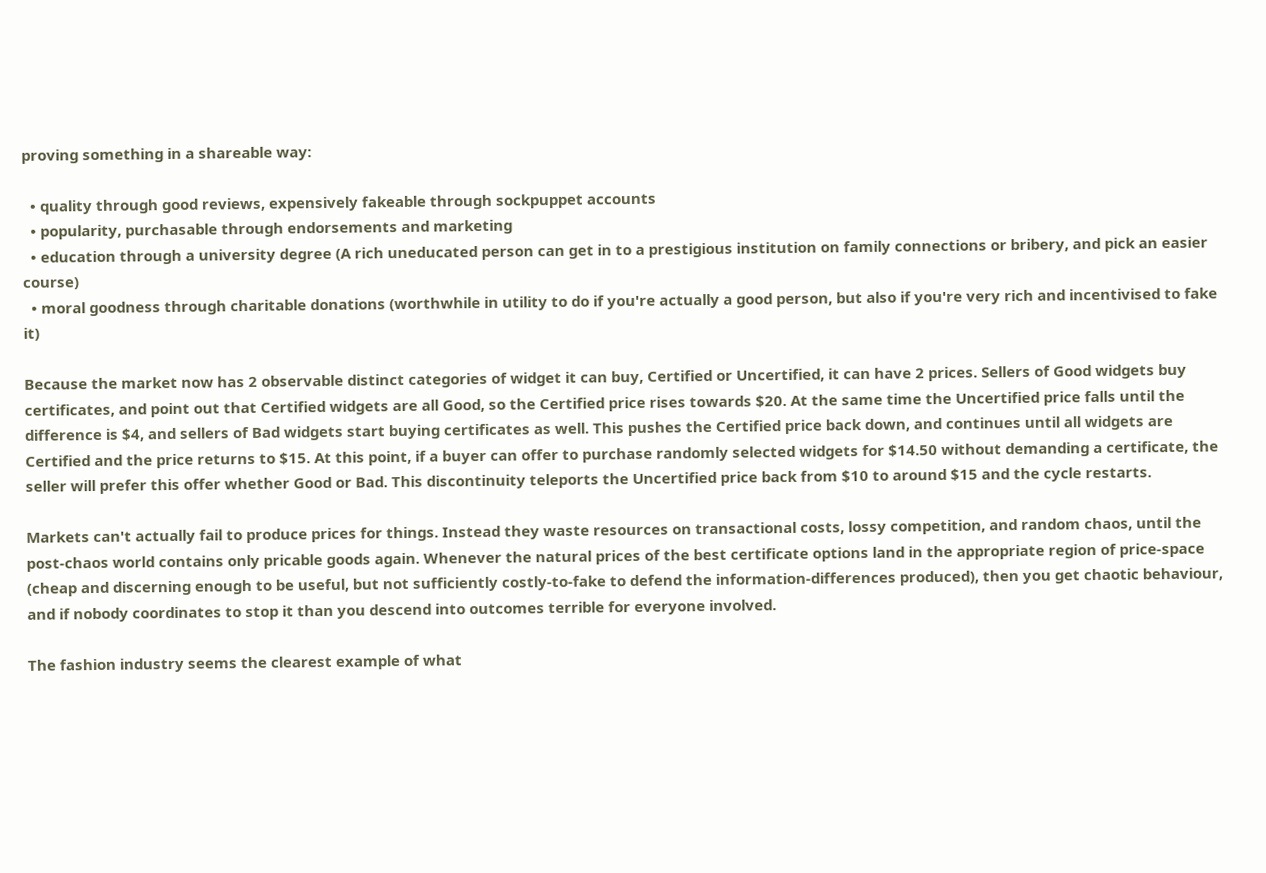proving something in a shareable way:

  • quality through good reviews, expensively fakeable through sockpuppet accounts
  • popularity, purchasable through endorsements and marketing
  • education through a university degree (A rich uneducated person can get in to a prestigious institution on family connections or bribery, and pick an easier course)
  • moral goodness through charitable donations (worthwhile in utility to do if you're actually a good person, but also if you're very rich and incentivised to fake it)

Because the market now has 2 observable distinct categories of widget it can buy, Certified or Uncertified, it can have 2 prices. Sellers of Good widgets buy certificates, and point out that Certified widgets are all Good, so the Certified price rises towards $20. At the same time the Uncertified price falls until the difference is $4, and sellers of Bad widgets start buying certificates as well. This pushes the Certified price back down, and continues until all widgets are Certified and the price returns to $15. At this point, if a buyer can offer to purchase randomly selected widgets for $14.50 without demanding a certificate, the seller will prefer this offer whether Good or Bad. This discontinuity teleports the Uncertified price back from $10 to around $15 and the cycle restarts.

Markets can't actually fail to produce prices for things. Instead they waste resources on transactional costs, lossy competition, and random chaos, until the post-chaos world contains only pricable goods again. Whenever the natural prices of the best certificate options land in the appropriate region of price-space (cheap and discerning enough to be useful, but not sufficiently costly-to-fake to defend the information-differences produced), then you get chaotic behaviour, and if nobody coordinates to stop it than you descend into outcomes terrible for everyone involved.

The fashion industry seems the clearest example of what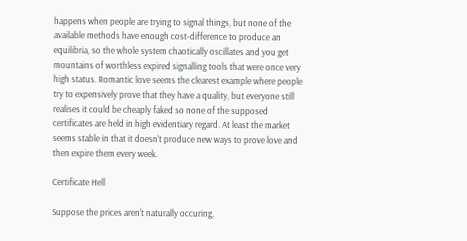happens when people are trying to signal things, but none of the available methods have enough cost-difference to produce an equilibria, so the whole system chaotically oscillates and you get mountains of worthless expired signalling tools that were once very high status. Romantic love seems the clearest example where people try to expensively prove that they have a quality, but everyone still realises it could be cheaply faked so none of the supposed certificates are held in high evidentiary regard. At least the market seems stable in that it doesn't produce new ways to prove love and then expire them every week.

Certificate Hell

Suppose the prices aren't naturally occuring,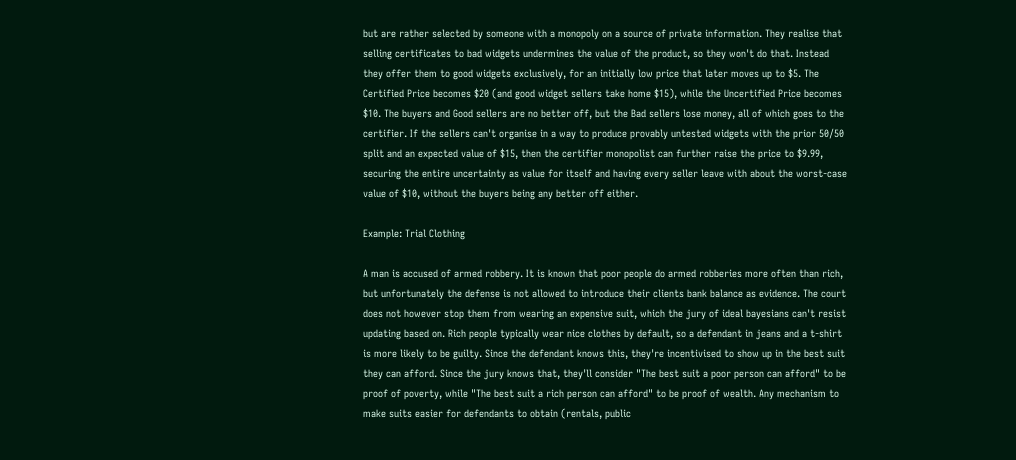but are rather selected by someone with a monopoly on a source of private information. They realise that selling certificates to bad widgets undermines the value of the product, so they won't do that. Instead they offer them to good widgets exclusively, for an initially low price that later moves up to $5. The Certified Price becomes $20 (and good widget sellers take home $15), while the Uncertified Price becomes $10. The buyers and Good sellers are no better off, but the Bad sellers lose money, all of which goes to the certifier. If the sellers can't organise in a way to produce provably untested widgets with the prior 50/50 split and an expected value of $15, then the certifier monopolist can further raise the price to $9.99, securing the entire uncertainty as value for itself and having every seller leave with about the worst-case value of $10, without the buyers being any better off either.

Example: Trial Clothing

A man is accused of armed robbery. It is known that poor people do armed robberies more often than rich, but unfortunately the defense is not allowed to introduce their clients bank balance as evidence. The court does not however stop them from wearing an expensive suit, which the jury of ideal bayesians can't resist updating based on. Rich people typically wear nice clothes by default, so a defendant in jeans and a t-shirt is more likely to be guilty. Since the defendant knows this, they're incentivised to show up in the best suit they can afford. Since the jury knows that, they'll consider "The best suit a poor person can afford" to be proof of poverty, while "The best suit a rich person can afford" to be proof of wealth. Any mechanism to make suits easier for defendants to obtain (rentals, public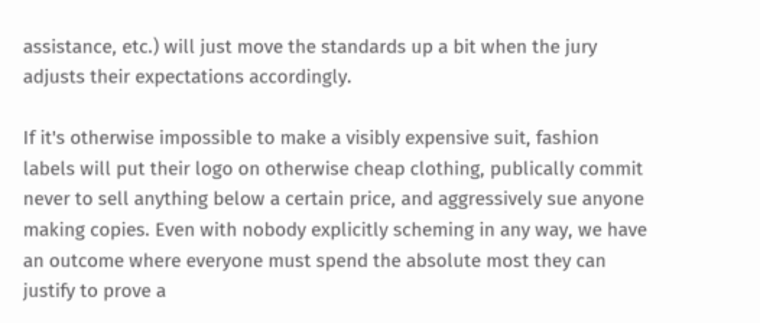assistance, etc.) will just move the standards up a bit when the jury adjusts their expectations accordingly.

If it's otherwise impossible to make a visibly expensive suit, fashion labels will put their logo on otherwise cheap clothing, publically commit never to sell anything below a certain price, and aggressively sue anyone making copies. Even with nobody explicitly scheming in any way, we have an outcome where everyone must spend the absolute most they can justify to prove a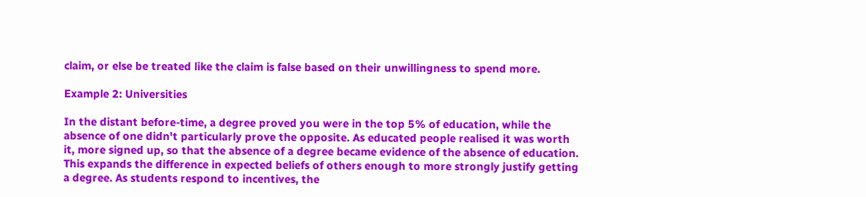claim, or else be treated like the claim is false based on their unwillingness to spend more.

Example 2: Universities

In the distant before-time, a degree proved you were in the top 5% of education, while the absence of one didn't particularly prove the opposite. As educated people realised it was worth it, more signed up, so that the absence of a degree became evidence of the absence of education. This expands the difference in expected beliefs of others enough to more strongly justify getting a degree. As students respond to incentives, the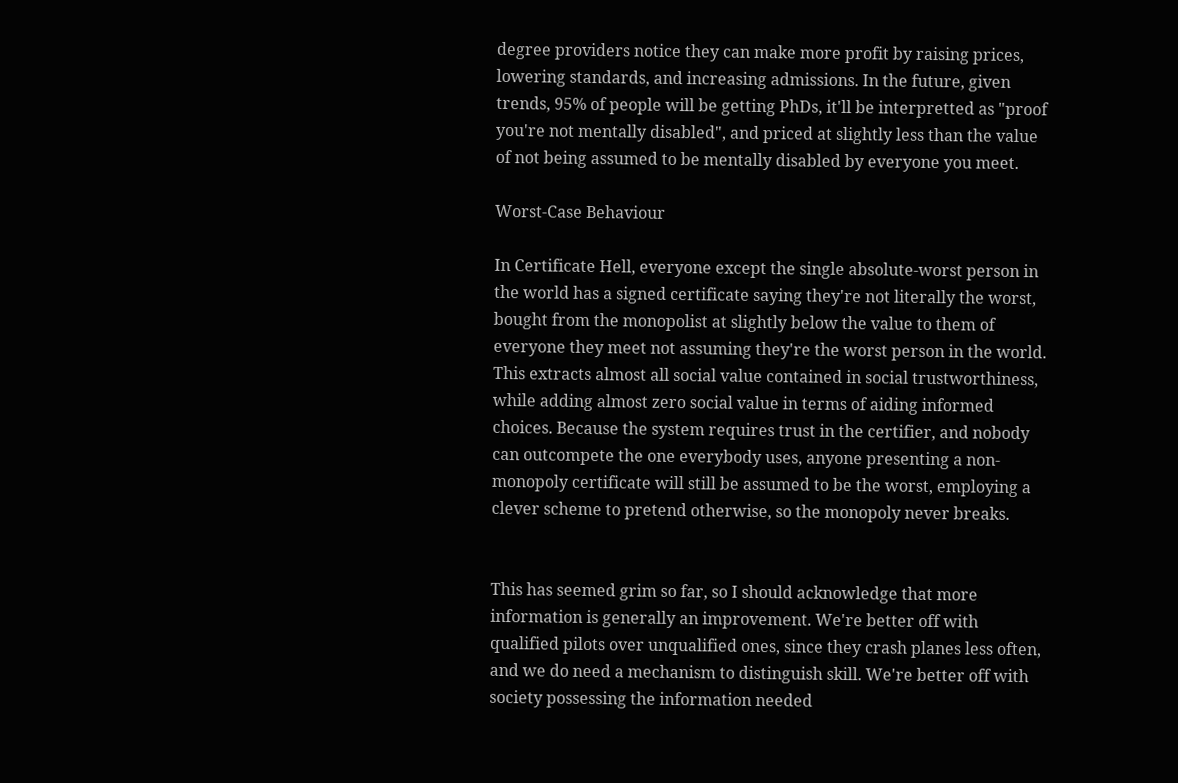degree providers notice they can make more profit by raising prices, lowering standards, and increasing admissions. In the future, given trends, 95% of people will be getting PhDs, it'll be interpretted as "proof you're not mentally disabled", and priced at slightly less than the value of not being assumed to be mentally disabled by everyone you meet.

Worst-Case Behaviour

In Certificate Hell, everyone except the single absolute-worst person in the world has a signed certificate saying they're not literally the worst, bought from the monopolist at slightly below the value to them of everyone they meet not assuming they're the worst person in the world. This extracts almost all social value contained in social trustworthiness, while adding almost zero social value in terms of aiding informed choices. Because the system requires trust in the certifier, and nobody can outcompete the one everybody uses, anyone presenting a non-monopoly certificate will still be assumed to be the worst, employing a clever scheme to pretend otherwise, so the monopoly never breaks.


This has seemed grim so far, so I should acknowledge that more information is generally an improvement. We're better off with qualified pilots over unqualified ones, since they crash planes less often, and we do need a mechanism to distinguish skill. We're better off with society possessing the information needed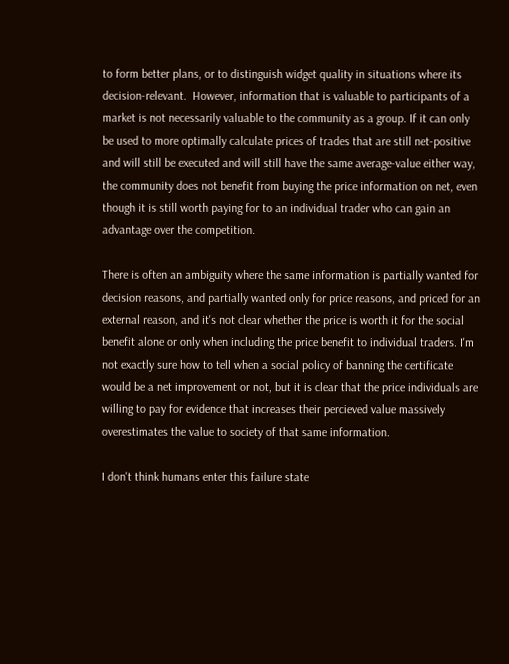to form better plans, or to distinguish widget quality in situations where its decision-relevant.  However, information that is valuable to participants of a market is not necessarily valuable to the community as a group. If it can only be used to more optimally calculate prices of trades that are still net-positive and will still be executed and will still have the same average-value either way, the community does not benefit from buying the price information on net, even though it is still worth paying for to an individual trader who can gain an advantage over the competition.

There is often an ambiguity where the same information is partially wanted for decision reasons, and partially wanted only for price reasons, and priced for an external reason, and it's not clear whether the price is worth it for the social benefit alone or only when including the price benefit to individual traders. I'm not exactly sure how to tell when a social policy of banning the certificate would be a net improvement or not, but it is clear that the price individuals are willing to pay for evidence that increases their percieved value massively overestimates the value to society of that same information.

I don't think humans enter this failure state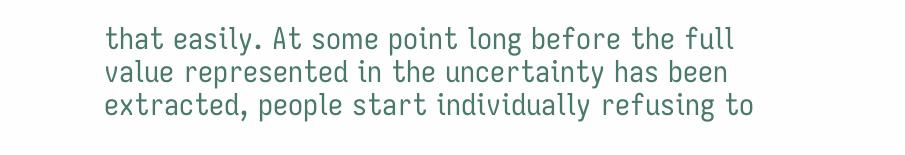that easily. At some point long before the full value represented in the uncertainty has been extracted, people start individually refusing to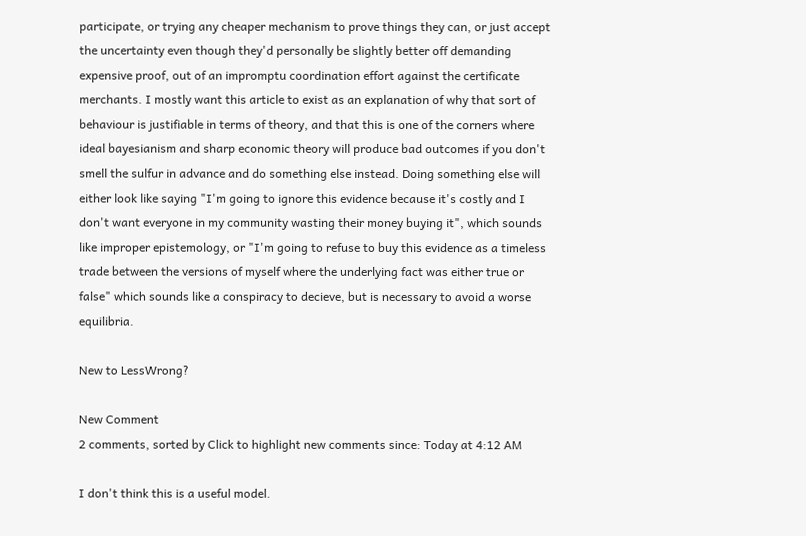participate, or trying any cheaper mechanism to prove things they can, or just accept the uncertainty even though they'd personally be slightly better off demanding expensive proof, out of an impromptu coordination effort against the certificate merchants. I mostly want this article to exist as an explanation of why that sort of behaviour is justifiable in terms of theory, and that this is one of the corners where ideal bayesianism and sharp economic theory will produce bad outcomes if you don't smell the sulfur in advance and do something else instead. Doing something else will either look like saying "I'm going to ignore this evidence because it's costly and I don't want everyone in my community wasting their money buying it", which sounds like improper epistemology, or "I'm going to refuse to buy this evidence as a timeless trade between the versions of myself where the underlying fact was either true or false" which sounds like a conspiracy to decieve, but is necessary to avoid a worse equilibria.

New to LessWrong?

New Comment
2 comments, sorted by Click to highlight new comments since: Today at 4:12 AM

I don't think this is a useful model.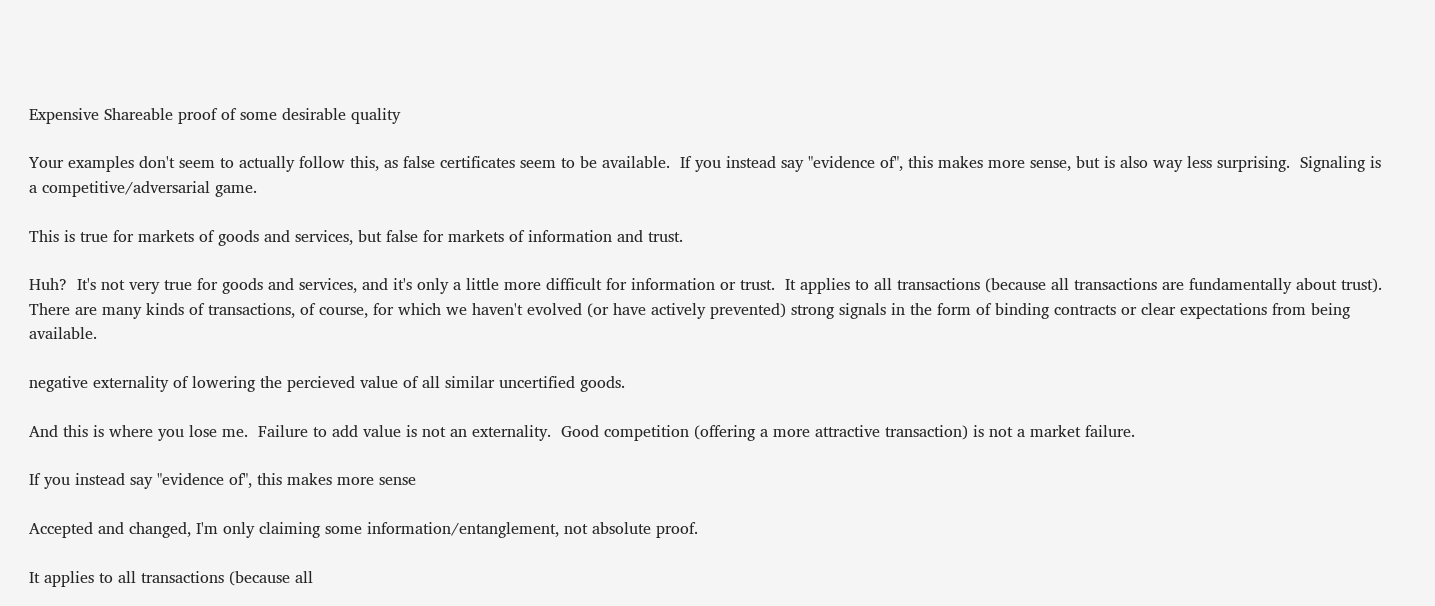Expensive Shareable proof of some desirable quality

Your examples don't seem to actually follow this, as false certificates seem to be available.  If you instead say "evidence of", this makes more sense, but is also way less surprising.  Signaling is a competitive/adversarial game.

This is true for markets of goods and services, but false for markets of information and trust.

Huh?  It's not very true for goods and services, and it's only a little more difficult for information or trust.  It applies to all transactions (because all transactions are fundamentally about trust).  There are many kinds of transactions, of course, for which we haven't evolved (or have actively prevented) strong signals in the form of binding contracts or clear expectations from being available.

negative externality of lowering the percieved value of all similar uncertified goods.

And this is where you lose me.  Failure to add value is not an externality.  Good competition (offering a more attractive transaction) is not a market failure.

If you instead say "evidence of", this makes more sense

Accepted and changed, I'm only claiming some information/entanglement, not absolute proof.

It applies to all transactions (because all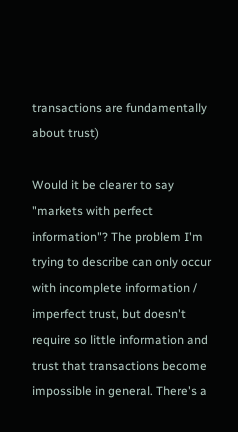transactions are fundamentally about trust)

Would it be clearer to say "markets with perfect information"? The problem I'm trying to describe can only occur with incomplete information / imperfect trust, but doesn't require so little information and trust that transactions become impossible in general. There's a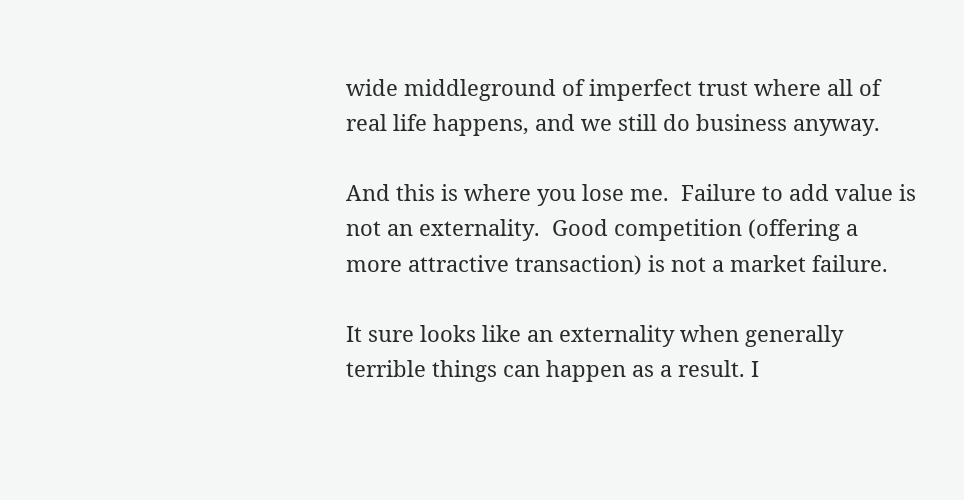wide middleground of imperfect trust where all of real life happens, and we still do business anyway.

And this is where you lose me.  Failure to add value is not an externality.  Good competition (offering a more attractive transaction) is not a market failure.

It sure looks like an externality when generally terrible things can happen as a result. I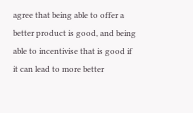agree that being able to offer a better product is good, and being able to incentivise that is good if it can lead to more better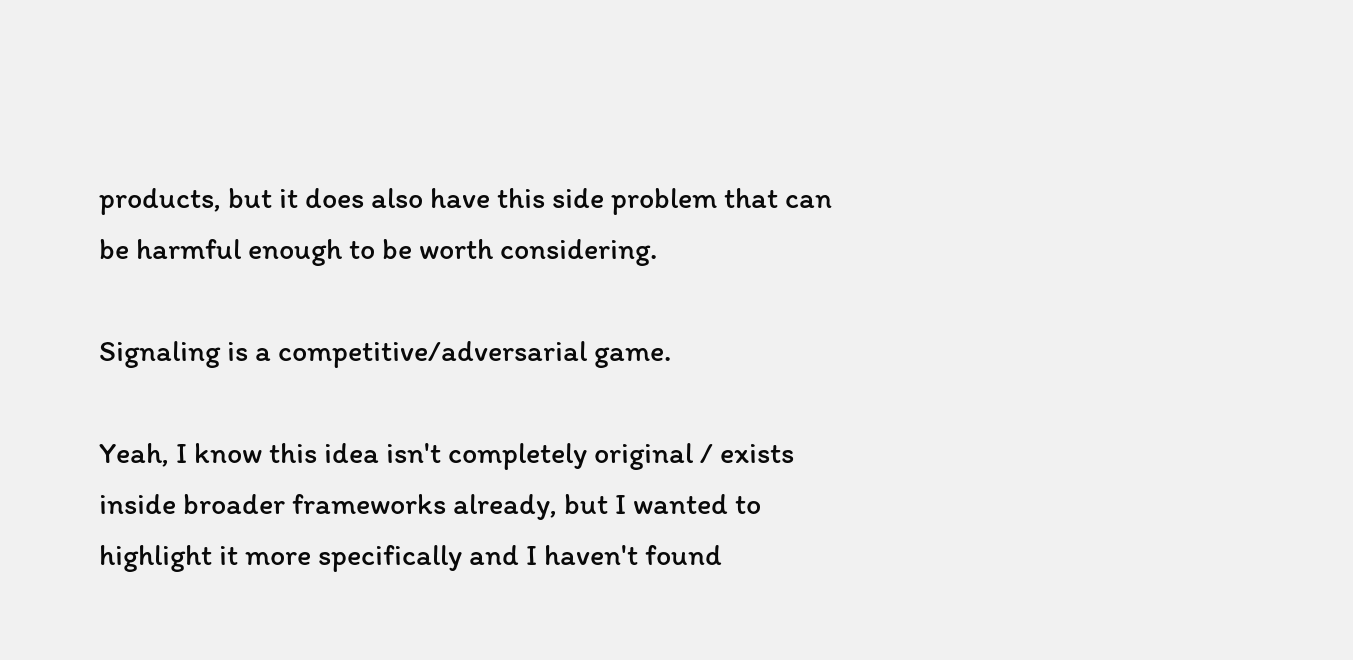products, but it does also have this side problem that can be harmful enough to be worth considering.

Signaling is a competitive/adversarial game.

Yeah, I know this idea isn't completely original / exists inside broader frameworks already, but I wanted to highlight it more specifically and I haven't found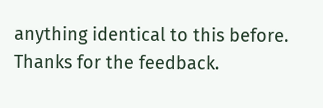anything identical to this before. Thanks for the feedback.